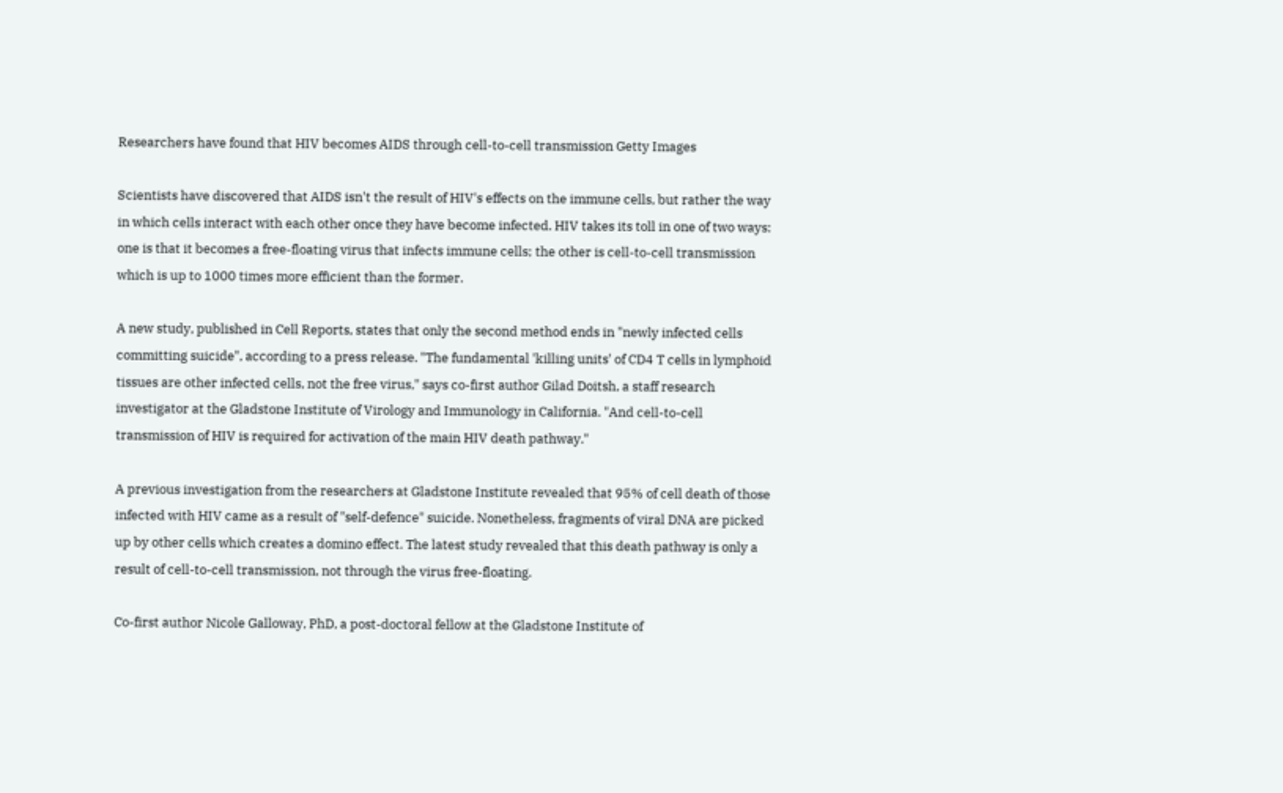Researchers have found that HIV becomes AIDS through cell-to-cell transmission Getty Images

Scientists have discovered that AIDS isn't the result of HIV's effects on the immune cells, but rather the way in which cells interact with each other once they have become infected. HIV takes its toll in one of two ways: one is that it becomes a free-floating virus that infects immune cells; the other is cell-to-cell transmission which is up to 1000 times more efficient than the former.

A new study, published in Cell Reports, states that only the second method ends in "newly infected cells committing suicide", according to a press release. "The fundamental 'killing units' of CD4 T cells in lymphoid tissues are other infected cells, not the free virus," says co-first author Gilad Doitsh, a staff research investigator at the Gladstone Institute of Virology and Immunology in California. "And cell-to-cell transmission of HIV is required for activation of the main HIV death pathway."

A previous investigation from the researchers at Gladstone Institute revealed that 95% of cell death of those infected with HIV came as a result of "self-defence" suicide. Nonetheless, fragments of viral DNA are picked up by other cells which creates a domino effect. The latest study revealed that this death pathway is only a result of cell-to-cell transmission, not through the virus free-floating.

Co-first author Nicole Galloway, PhD, a post-doctoral fellow at the Gladstone Institute of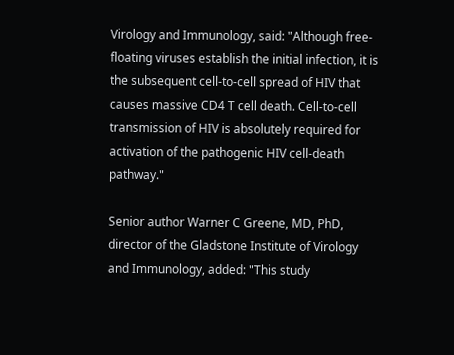Virology and Immunology, said: "Although free-floating viruses establish the initial infection, it is the subsequent cell-to-cell spread of HIV that causes massive CD4 T cell death. Cell-to-cell transmission of HIV is absolutely required for activation of the pathogenic HIV cell-death pathway."

Senior author Warner C Greene, MD, PhD, director of the Gladstone Institute of Virology and Immunology, added: "This study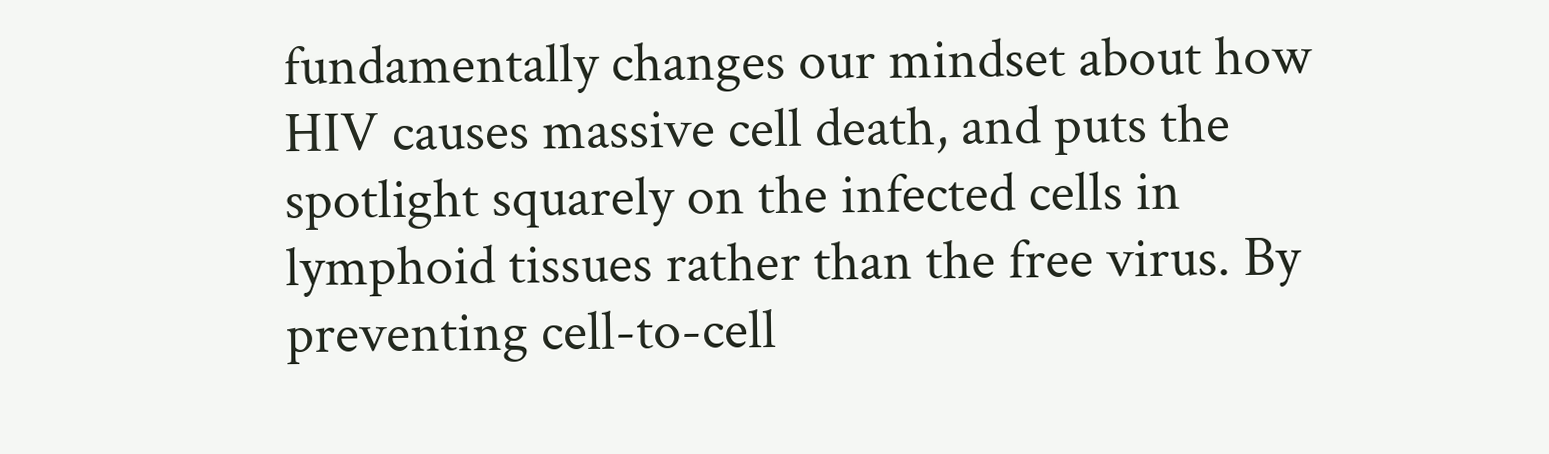fundamentally changes our mindset about how HIV causes massive cell death, and puts the spotlight squarely on the infected cells in lymphoid tissues rather than the free virus. By preventing cell-to-cell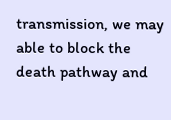transmission, we may able to block the death pathway and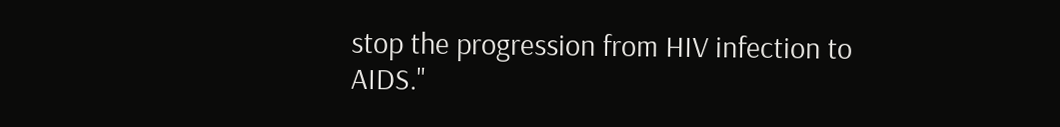stop the progression from HIV infection to AIDS."